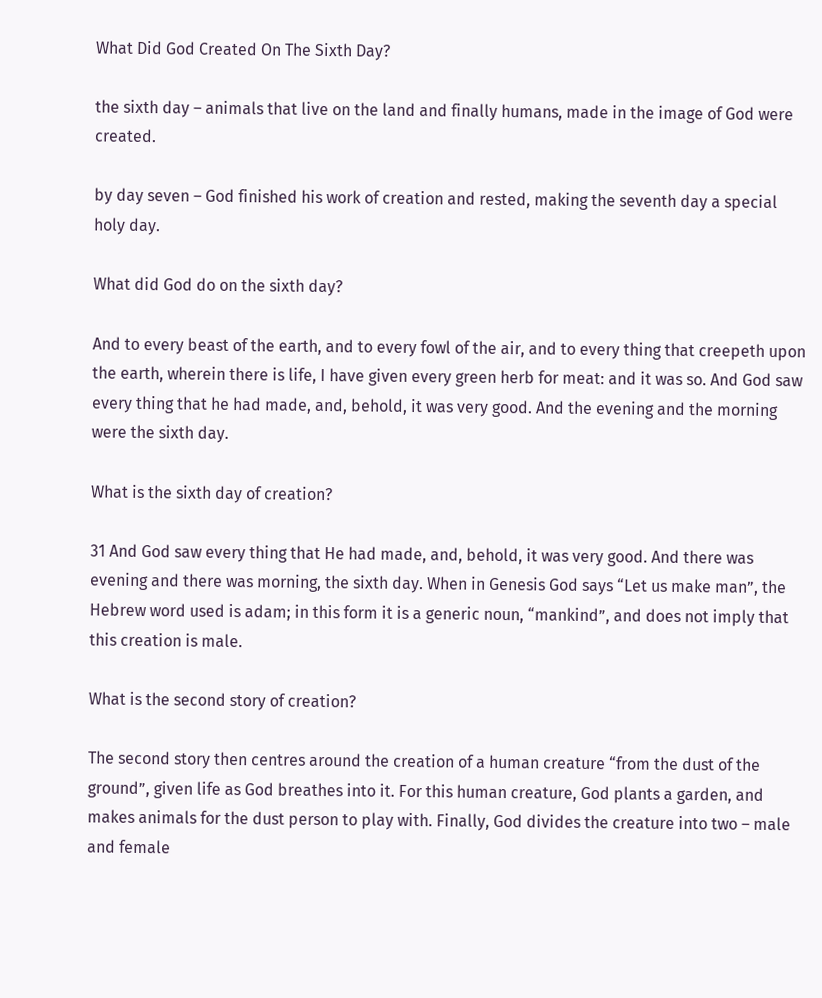What Did God Created On The Sixth Day?

the sixth day – animals that live on the land and finally humans, made in the image of God were created.

by day seven – God finished his work of creation and rested, making the seventh day a special holy day.

What did God do on the sixth day?

And to every beast of the earth, and to every fowl of the air, and to every thing that creepeth upon the earth, wherein there is life, I have given every green herb for meat: and it was so. And God saw every thing that he had made, and, behold, it was very good. And the evening and the morning were the sixth day.

What is the sixth day of creation?

31 And God saw every thing that He had made, and, behold, it was very good. And there was evening and there was morning, the sixth day. When in Genesis God says “Let us make man”, the Hebrew word used is adam; in this form it is a generic noun, “mankind”, and does not imply that this creation is male.

What is the second story of creation?

The second story then centres around the creation of a human creature “from the dust of the ground”, given life as God breathes into it. For this human creature, God plants a garden, and makes animals for the dust person to play with. Finally, God divides the creature into two – male and female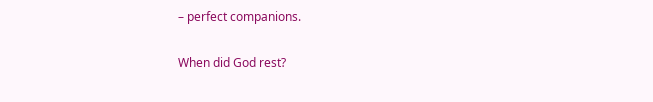– perfect companions.

When did God rest?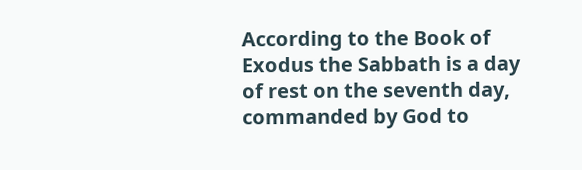According to the Book of Exodus the Sabbath is a day of rest on the seventh day, commanded by God to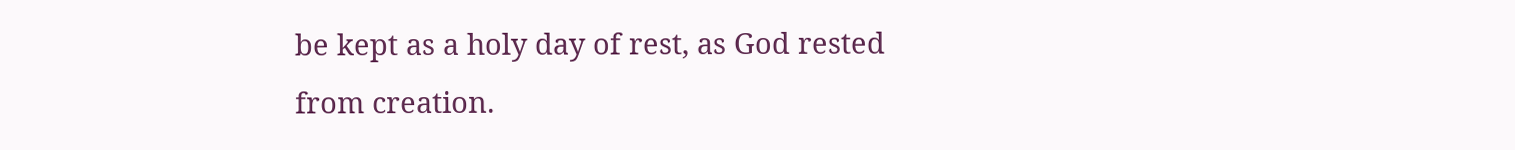be kept as a holy day of rest, as God rested from creation.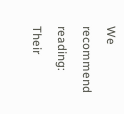We recommend reading:  Their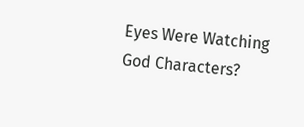Eyes Were Watching God Characters?